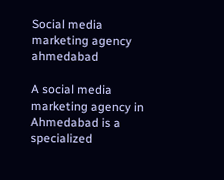Social media marketing agency ahmedabad

A social media marketing agency in Ahmedabad is a specialized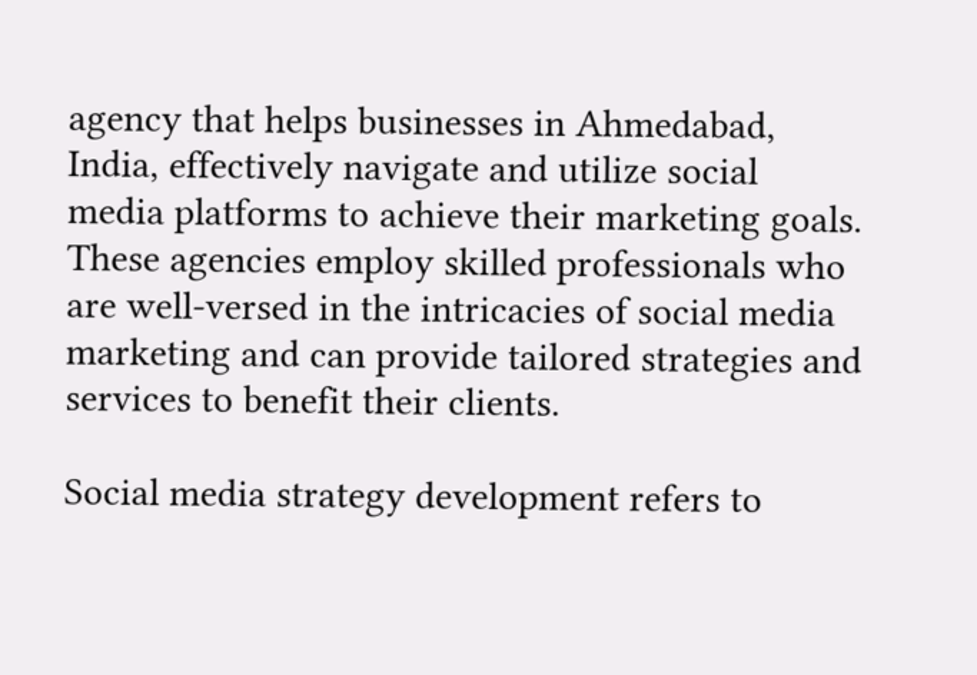agency that helps businesses in Ahmedabad, India, effectively navigate and utilize social media platforms to achieve their marketing goals. These agencies employ skilled professionals who are well-versed in the intricacies of social media marketing and can provide tailored strategies and services to benefit their clients.

Social media strategy development refers to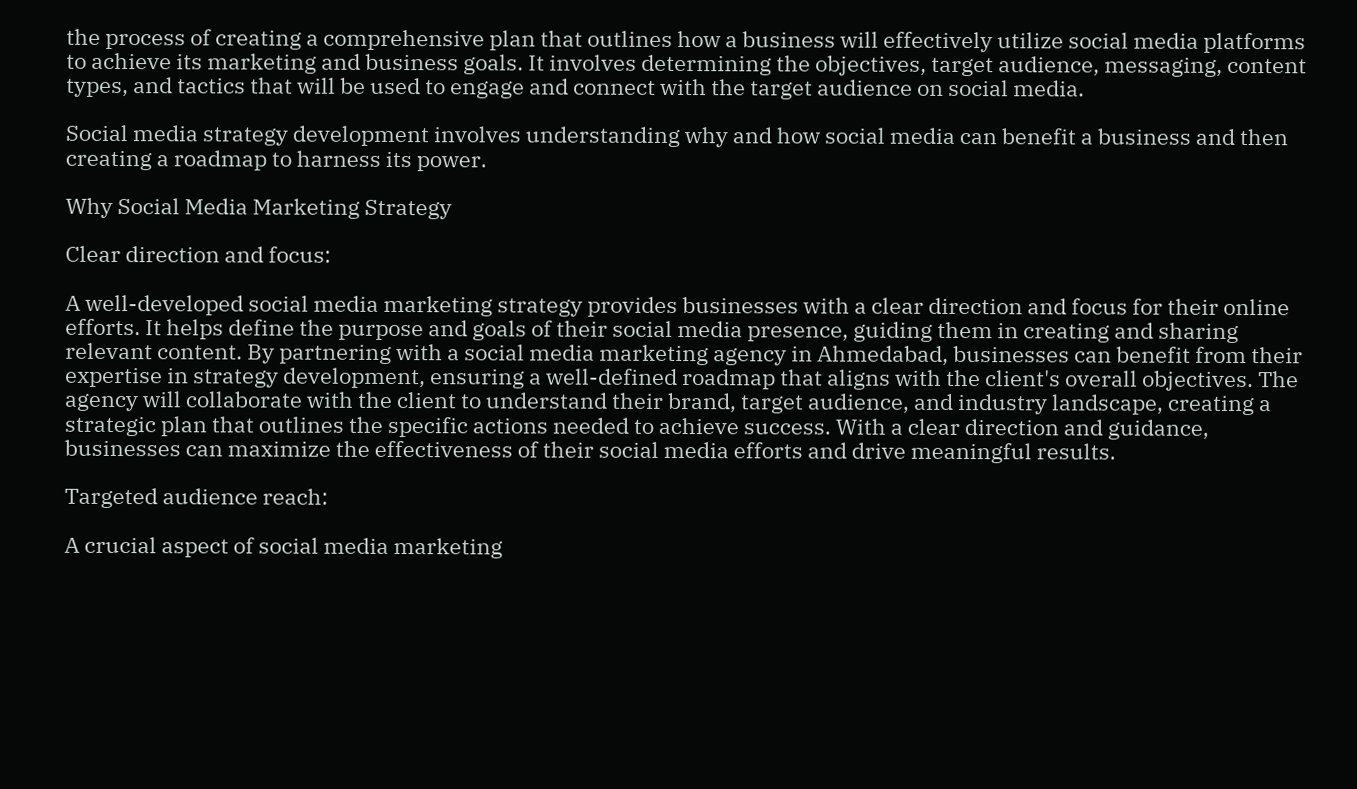the process of creating a comprehensive plan that outlines how a business will effectively utilize social media platforms to achieve its marketing and business goals. It involves determining the objectives, target audience, messaging, content types, and tactics that will be used to engage and connect with the target audience on social media.

Social media strategy development involves understanding why and how social media can benefit a business and then creating a roadmap to harness its power.

Why Social Media Marketing Strategy

Clear direction and focus:

A well-developed social media marketing strategy provides businesses with a clear direction and focus for their online efforts. It helps define the purpose and goals of their social media presence, guiding them in creating and sharing relevant content. By partnering with a social media marketing agency in Ahmedabad, businesses can benefit from their expertise in strategy development, ensuring a well-defined roadmap that aligns with the client's overall objectives. The agency will collaborate with the client to understand their brand, target audience, and industry landscape, creating a strategic plan that outlines the specific actions needed to achieve success. With a clear direction and guidance, businesses can maximize the effectiveness of their social media efforts and drive meaningful results.

Targeted audience reach:

A crucial aspect of social media marketing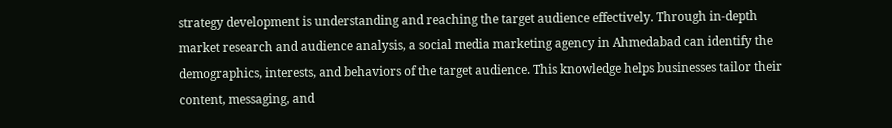strategy development is understanding and reaching the target audience effectively. Through in-depth market research and audience analysis, a social media marketing agency in Ahmedabad can identify the demographics, interests, and behaviors of the target audience. This knowledge helps businesses tailor their content, messaging, and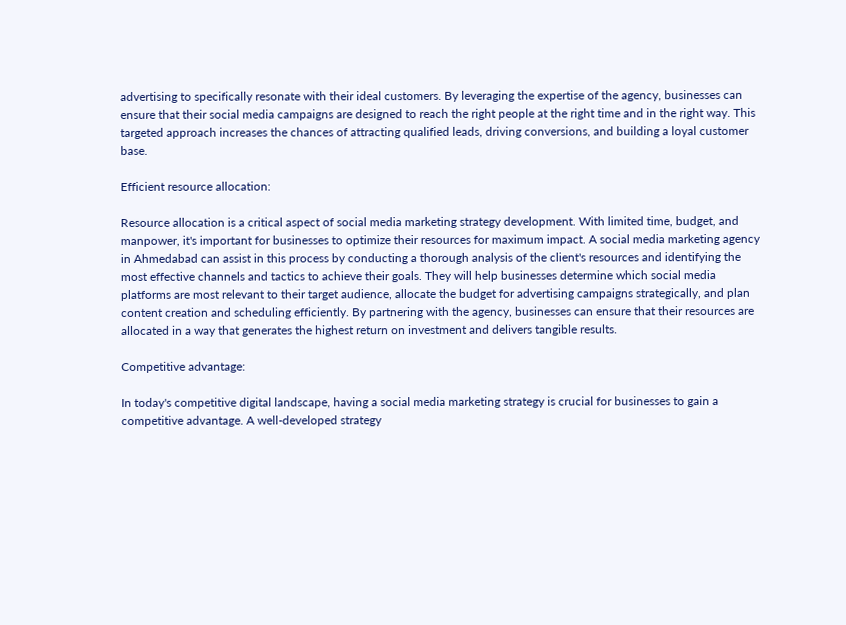advertising to specifically resonate with their ideal customers. By leveraging the expertise of the agency, businesses can ensure that their social media campaigns are designed to reach the right people at the right time and in the right way. This targeted approach increases the chances of attracting qualified leads, driving conversions, and building a loyal customer base.

Efficient resource allocation:

Resource allocation is a critical aspect of social media marketing strategy development. With limited time, budget, and manpower, it's important for businesses to optimize their resources for maximum impact. A social media marketing agency in Ahmedabad can assist in this process by conducting a thorough analysis of the client's resources and identifying the most effective channels and tactics to achieve their goals. They will help businesses determine which social media platforms are most relevant to their target audience, allocate the budget for advertising campaigns strategically, and plan content creation and scheduling efficiently. By partnering with the agency, businesses can ensure that their resources are allocated in a way that generates the highest return on investment and delivers tangible results.

Competitive advantage:

In today's competitive digital landscape, having a social media marketing strategy is crucial for businesses to gain a competitive advantage. A well-developed strategy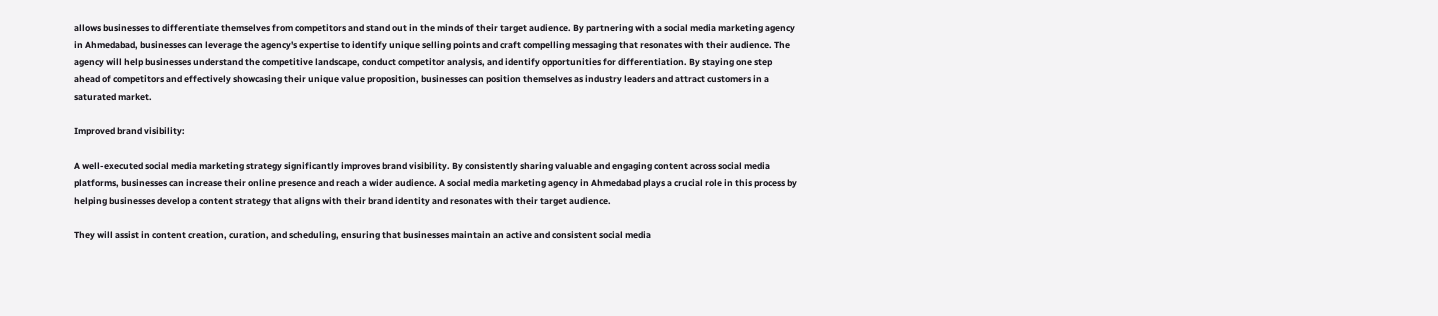allows businesses to differentiate themselves from competitors and stand out in the minds of their target audience. By partnering with a social media marketing agency in Ahmedabad, businesses can leverage the agency's expertise to identify unique selling points and craft compelling messaging that resonates with their audience. The agency will help businesses understand the competitive landscape, conduct competitor analysis, and identify opportunities for differentiation. By staying one step ahead of competitors and effectively showcasing their unique value proposition, businesses can position themselves as industry leaders and attract customers in a saturated market.

Improved brand visibility:

A well-executed social media marketing strategy significantly improves brand visibility. By consistently sharing valuable and engaging content across social media platforms, businesses can increase their online presence and reach a wider audience. A social media marketing agency in Ahmedabad plays a crucial role in this process by helping businesses develop a content strategy that aligns with their brand identity and resonates with their target audience.

They will assist in content creation, curation, and scheduling, ensuring that businesses maintain an active and consistent social media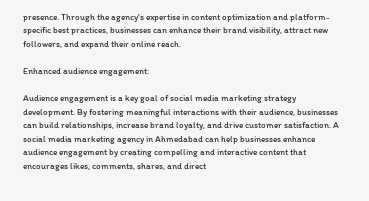presence. Through the agency's expertise in content optimization and platform-specific best practices, businesses can enhance their brand visibility, attract new followers, and expand their online reach.

Enhanced audience engagement:

Audience engagement is a key goal of social media marketing strategy development. By fostering meaningful interactions with their audience, businesses can build relationships, increase brand loyalty, and drive customer satisfaction. A social media marketing agency in Ahmedabad can help businesses enhance audience engagement by creating compelling and interactive content that encourages likes, comments, shares, and direct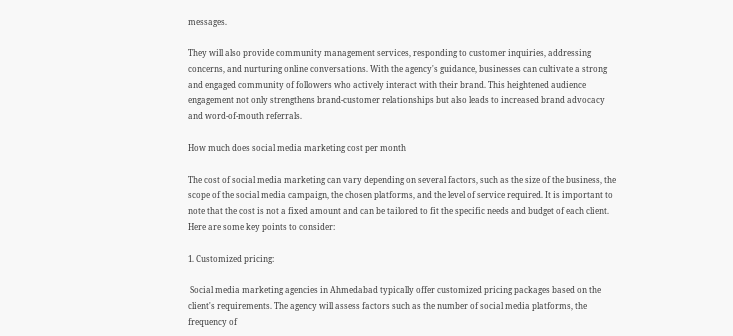messages.

They will also provide community management services, responding to customer inquiries, addressing concerns, and nurturing online conversations. With the agency's guidance, businesses can cultivate a strong and engaged community of followers who actively interact with their brand. This heightened audience engagement not only strengthens brand-customer relationships but also leads to increased brand advocacy and word-of-mouth referrals.

How much does social media marketing cost per month

The cost of social media marketing can vary depending on several factors, such as the size of the business, the scope of the social media campaign, the chosen platforms, and the level of service required. It is important to note that the cost is not a fixed amount and can be tailored to fit the specific needs and budget of each client. Here are some key points to consider:

1. Customized pricing:

 Social media marketing agencies in Ahmedabad typically offer customized pricing packages based on the client's requirements. The agency will assess factors such as the number of social media platforms, the frequency of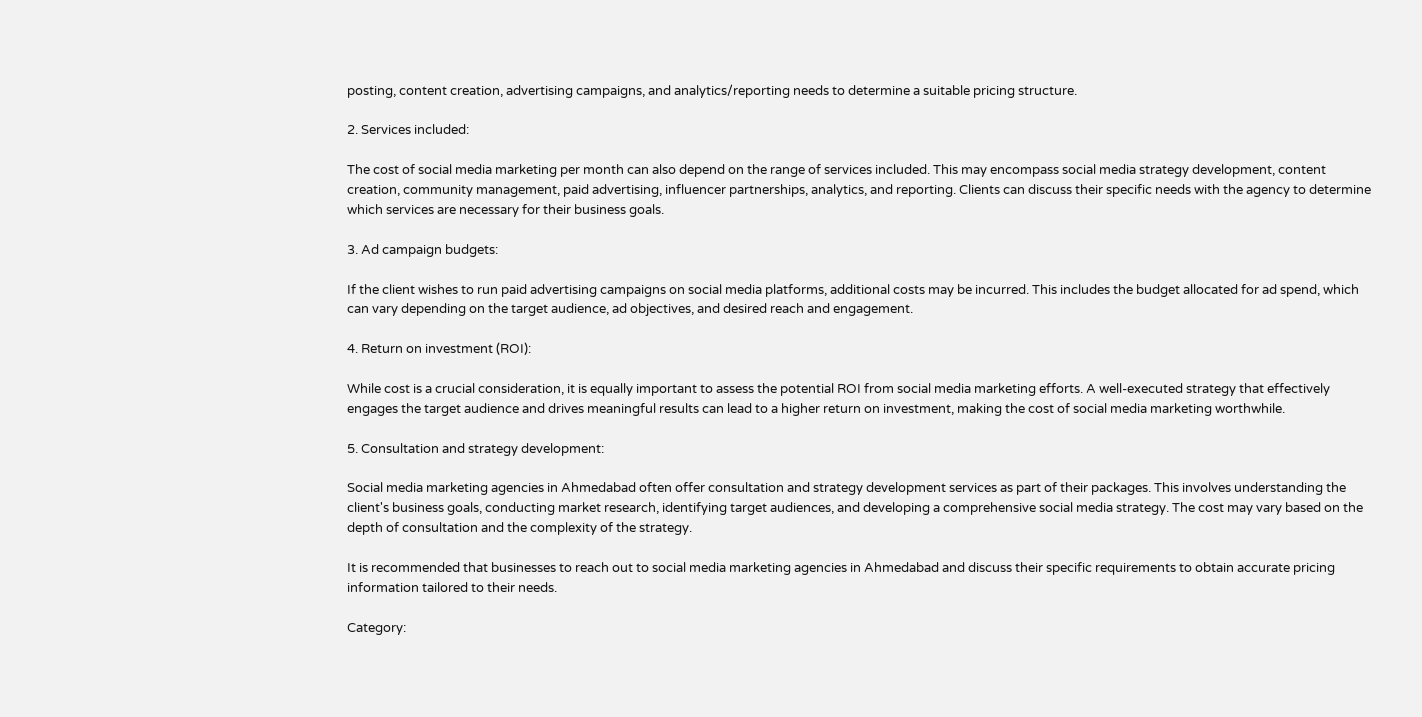posting, content creation, advertising campaigns, and analytics/reporting needs to determine a suitable pricing structure.

2. Services included:

The cost of social media marketing per month can also depend on the range of services included. This may encompass social media strategy development, content creation, community management, paid advertising, influencer partnerships, analytics, and reporting. Clients can discuss their specific needs with the agency to determine which services are necessary for their business goals.

3. Ad campaign budgets:

If the client wishes to run paid advertising campaigns on social media platforms, additional costs may be incurred. This includes the budget allocated for ad spend, which can vary depending on the target audience, ad objectives, and desired reach and engagement.

4. Return on investment (ROI):

While cost is a crucial consideration, it is equally important to assess the potential ROI from social media marketing efforts. A well-executed strategy that effectively engages the target audience and drives meaningful results can lead to a higher return on investment, making the cost of social media marketing worthwhile.

5. Consultation and strategy development:

Social media marketing agencies in Ahmedabad often offer consultation and strategy development services as part of their packages. This involves understanding the client's business goals, conducting market research, identifying target audiences, and developing a comprehensive social media strategy. The cost may vary based on the depth of consultation and the complexity of the strategy.

It is recommended that businesses to reach out to social media marketing agencies in Ahmedabad and discuss their specific requirements to obtain accurate pricing information tailored to their needs.

Category: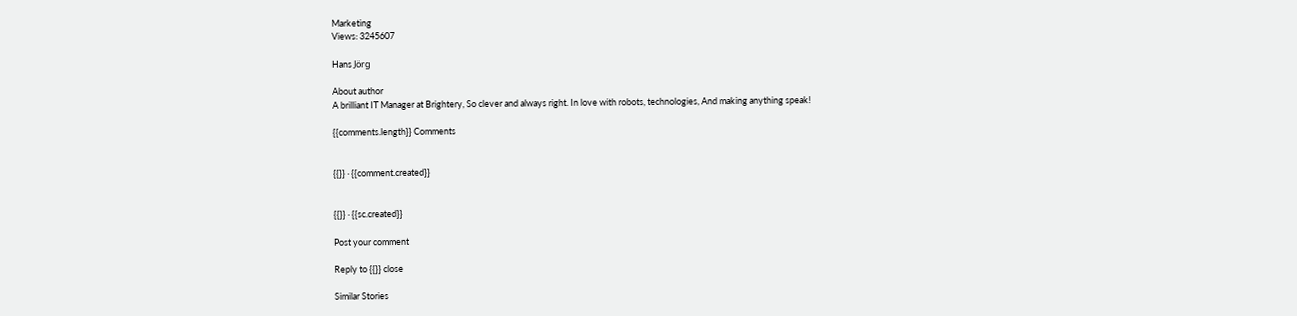Marketing
Views: 3245607

Hans Jörg

About author
A brilliant IT Manager at Brightery, So clever and always right. In love with robots, technologies, And making anything speak!

{{comments.length}} Comments


{{}} · {{comment.created}}


{{}} · {{sc.created}}

Post your comment

Reply to {{}} close

Similar Stories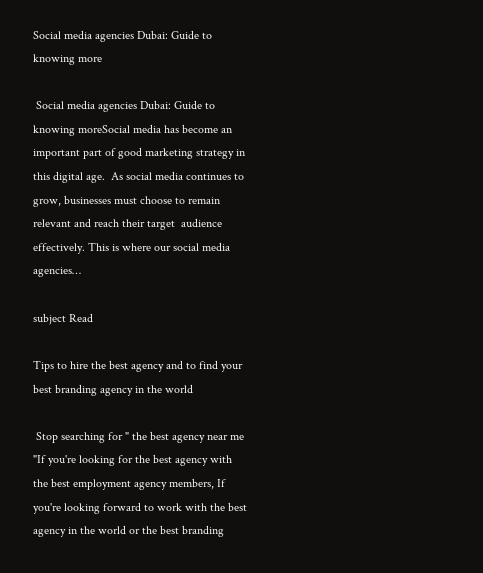Social media agencies Dubai: Guide to knowing more

 Social media agencies Dubai: Guide to knowing moreSocial media has become an important part of good marketing strategy in this digital age.  As social media continues to grow, businesses must choose to remain relevant and reach their target  audience effectively. This is where our social media agencies…

subject Read

Tips to hire the best agency and to find your best branding agency in the world

 Stop searching for " the best agency near me "If you're looking for the best agency with the best employment agency members, If you're looking forward to work with the best agency in the world or the best branding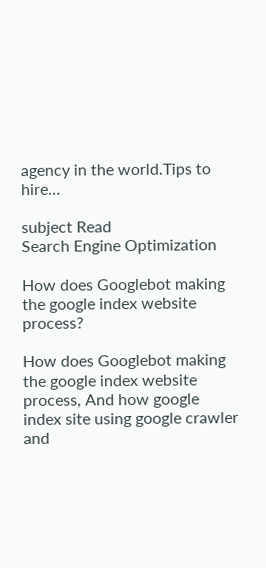agency in the world.Tips to hire…

subject Read
Search Engine Optimization

How does Googlebot making the google index website process?

How does Googlebot making the google index website process, And how google index site using google crawler and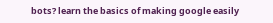bots? learn the basics of making google easily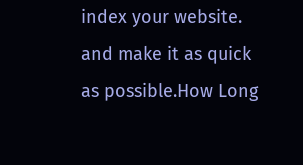index your website. and make it as quick as possible.How Long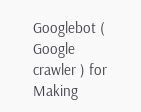Googlebot ( Google crawler ) for Making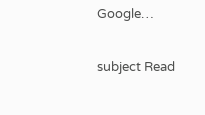Google…

subject Read